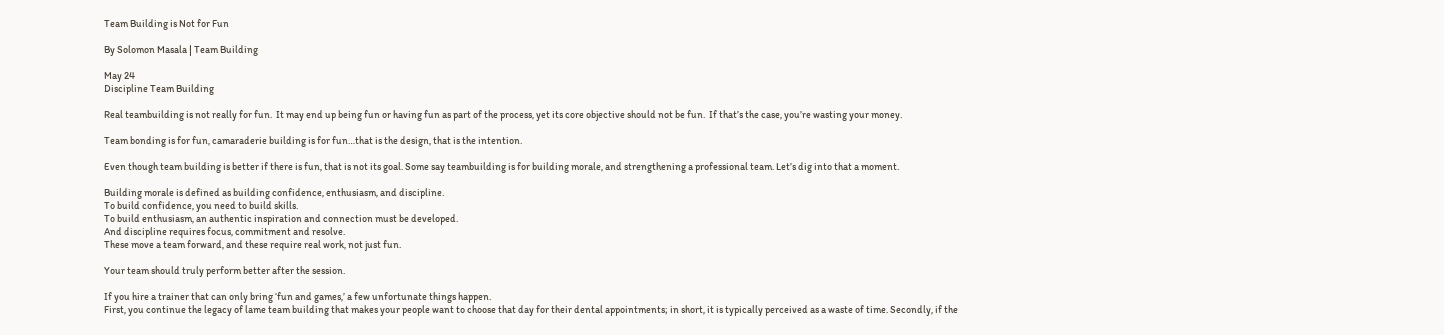Team Building is Not for Fun

By Solomon Masala | Team Building

May 24
Discipline Team Building

Real teambuilding is not really for fun.  It may end up being fun or having fun as part of the process, yet its core objective should not be fun.  If that’s the case, you’re wasting your money.

Team bonding is for fun, camaraderie building is for fun…that is the design, that is the intention.

Even though team building is better if there is fun, that is not its goal. Some say teambuilding is for building morale, and strengthening a professional team. Let’s dig into that a moment.

Building morale is defined as building confidence, enthusiasm, and discipline.
To build confidence, you need to build skills.
To build enthusiasm, an authentic inspiration and connection must be developed.
And discipline requires focus, commitment and resolve.
These move a team forward, and these require real work, not just fun.

Your team should truly perform better after the session.

If you hire a trainer that can only bring ‘fun and games,’ a few unfortunate things happen.
First, you continue the legacy of lame team building that makes your people want to choose that day for their dental appointments; in short, it is typically perceived as a waste of time. Secondly, if the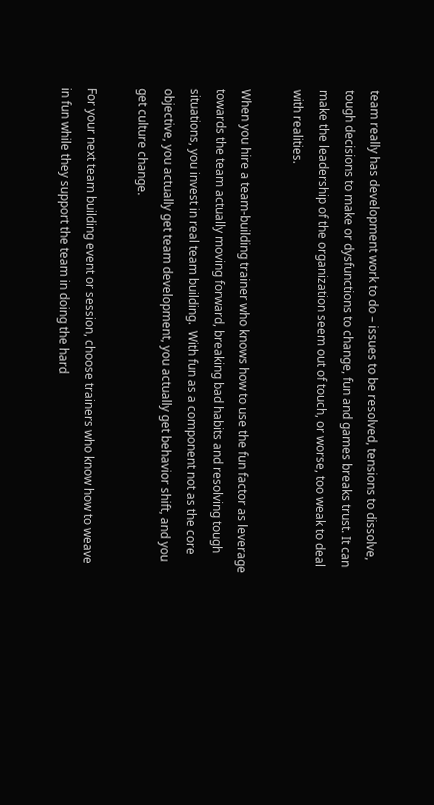team really has development work to do – issues to be resolved, tensions to dissolve, tough decisions to make or dysfunctions to change, fun and games breaks trust. It can make the leadership of the organization seem out of touch, or worse, too weak to deal with realities.

When you hire a team-building trainer who knows how to use the fun factor as leverage towards the team actually moving forward, breaking bad habits and resolving tough situations, you invest in real team building.  With fun as a component not as the core objective, you actually get team development, you actually get behavior shift, and you get culture change.

For your next team building event or session, choose trainers who know how to weave in fun while they support the team in doing the hard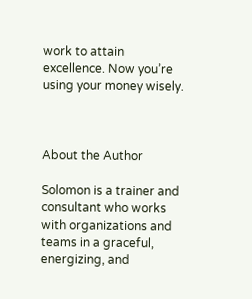work to attain excellence. Now you’re using your money wisely.



About the Author

Solomon is a trainer and consultant who works with organizations and teams in a graceful, energizing, and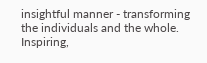insightful manner - transforming the individuals and the whole. Inspiring,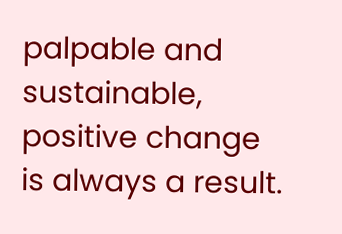palpable and sustainable, positive change is always a result.